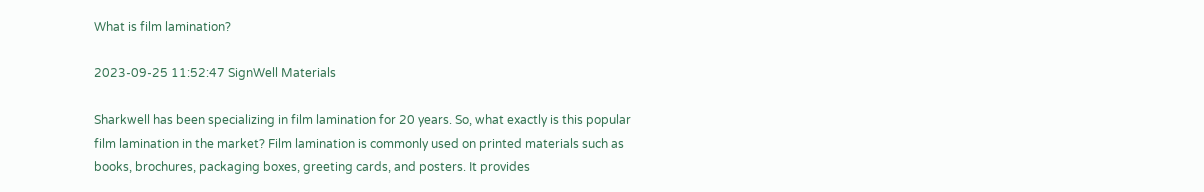What is film lamination?

2023-09-25 11:52:47 SignWell Materials

Sharkwell has been specializing in film lamination for 20 years. So, what exactly is this popular film lamination in the market? Film lamination is commonly used on printed materials such as books, brochures, packaging boxes, greeting cards, and posters. It provides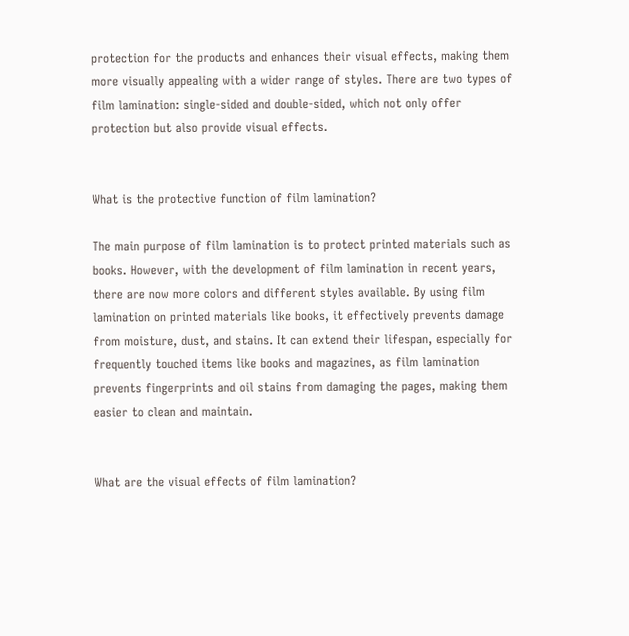protection for the products and enhances their visual effects, making them more visually appealing with a wider range of styles. There are two types of film lamination: single-sided and double-sided, which not only offer protection but also provide visual effects.


What is the protective function of film lamination?

The main purpose of film lamination is to protect printed materials such as books. However, with the development of film lamination in recent years, there are now more colors and different styles available. By using film lamination on printed materials like books, it effectively prevents damage from moisture, dust, and stains. It can extend their lifespan, especially for frequently touched items like books and magazines, as film lamination prevents fingerprints and oil stains from damaging the pages, making them easier to clean and maintain.


What are the visual effects of film lamination?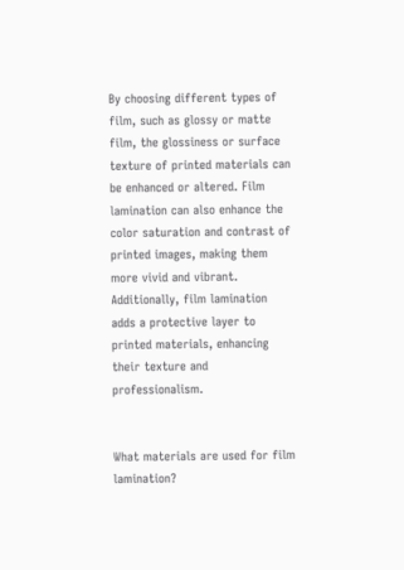By choosing different types of film, such as glossy or matte film, the glossiness or surface texture of printed materials can be enhanced or altered. Film lamination can also enhance the color saturation and contrast of printed images, making them more vivid and vibrant. Additionally, film lamination adds a protective layer to printed materials, enhancing their texture and professionalism.


What materials are used for film lamination?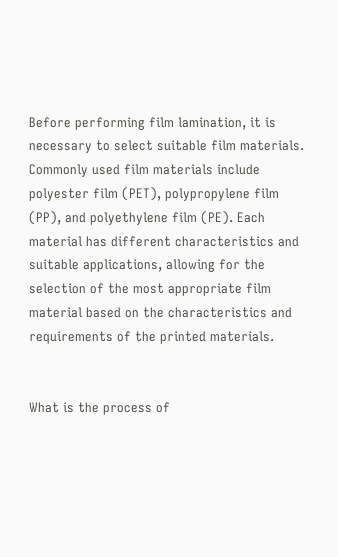Before performing film lamination, it is necessary to select suitable film materials. Commonly used film materials include polyester film (PET), polypropylene film (PP), and polyethylene film (PE). Each material has different characteristics and suitable applications, allowing for the selection of the most appropriate film material based on the characteristics and requirements of the printed materials.


What is the process of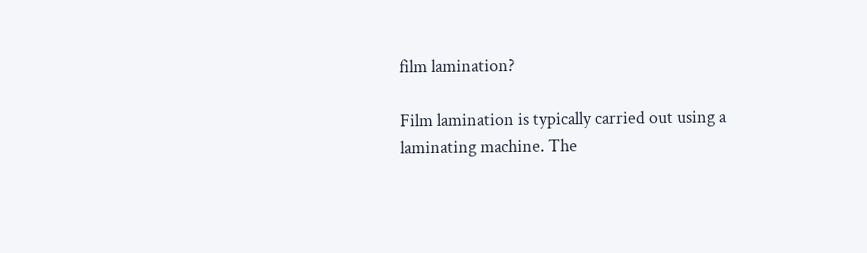film lamination?

Film lamination is typically carried out using a laminating machine. The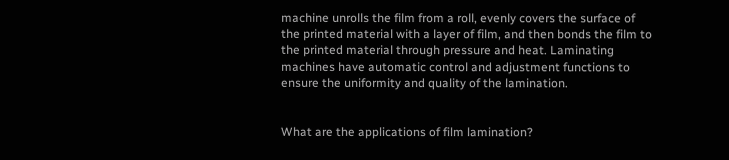machine unrolls the film from a roll, evenly covers the surface of the printed material with a layer of film, and then bonds the film to the printed material through pressure and heat. Laminating machines have automatic control and adjustment functions to ensure the uniformity and quality of the lamination.


What are the applications of film lamination?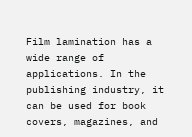Film lamination has a wide range of applications. In the publishing industry, it can be used for book covers, magazines, and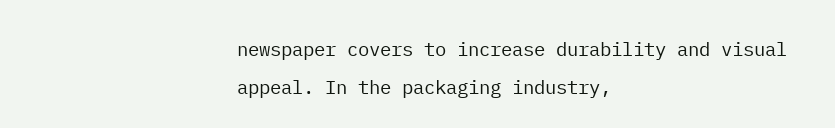newspaper covers to increase durability and visual appeal. In the packaging industry,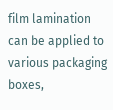film lamination can be applied to various packaging boxes,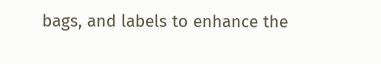bags, and labels to enhance the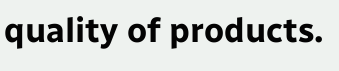quality of products.